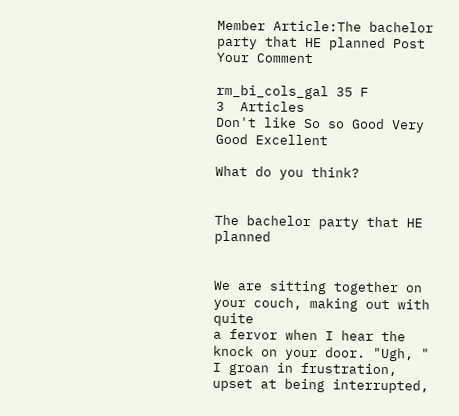Member Article:The bachelor party that HE planned Post Your Comment

rm_bi_cols_gal 35 F
3  Articles
Don't like So so Good Very Good Excellent

What do you think?


The bachelor party that HE planned


We are sitting together on your couch, making out with quite
a fervor when I hear the knock on your door. "Ugh, "
I groan in frustration, upset at being interrupted,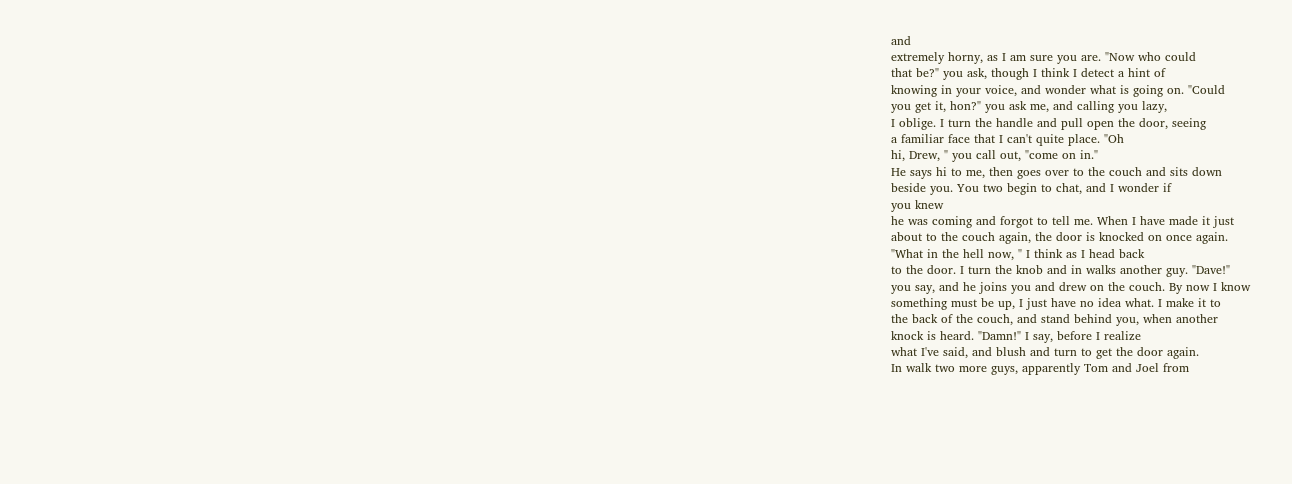and
extremely horny, as I am sure you are. "Now who could
that be?" you ask, though I think I detect a hint of
knowing in your voice, and wonder what is going on. "Could
you get it, hon?" you ask me, and calling you lazy,
I oblige. I turn the handle and pull open the door, seeing
a familiar face that I can't quite place. "Oh
hi, Drew, " you call out, "come on in."
He says hi to me, then goes over to the couch and sits down
beside you. You two begin to chat, and I wonder if
you knew
he was coming and forgot to tell me. When I have made it just
about to the couch again, the door is knocked on once again.
"What in the hell now, " I think as I head back
to the door. I turn the knob and in walks another guy. "Dave!"
you say, and he joins you and drew on the couch. By now I know
something must be up, I just have no idea what. I make it to
the back of the couch, and stand behind you, when another
knock is heard. "Damn!" I say, before I realize
what I've said, and blush and turn to get the door again.
In walk two more guys, apparently Tom and Joel from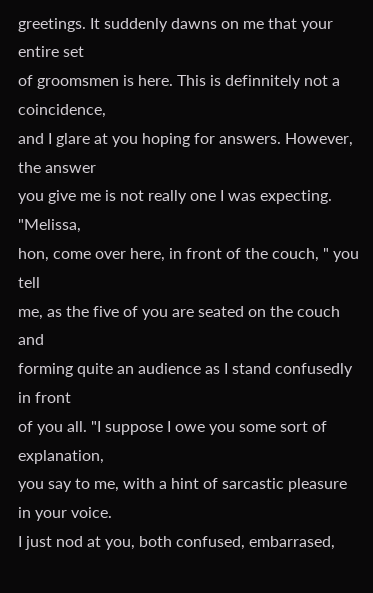greetings. It suddenly dawns on me that your entire set
of groomsmen is here. This is definnitely not a coincidence,
and I glare at you hoping for answers. However, the answer
you give me is not really one I was expecting. "Melissa,
hon, come over here, in front of the couch, " you tell
me, as the five of you are seated on the couch and
forming quite an audience as I stand confusedly in front
of you all. "I suppose I owe you some sort of explanation,
you say to me, with a hint of sarcastic pleasure in your voice.
I just nod at you, both confused, embarrased,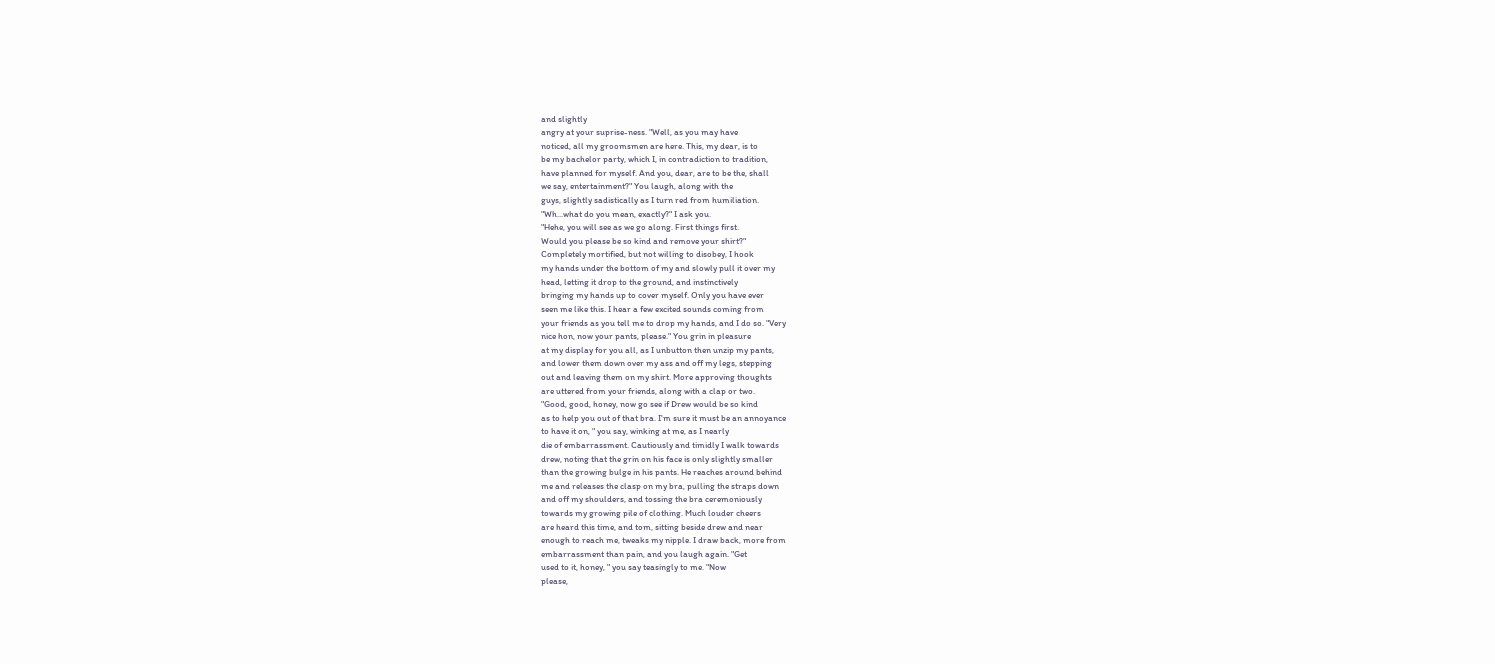and slightly
angry at your suprise-ness. "Well, as you may have
noticed, all my groomsmen are here. This, my dear, is to
be my bachelor party, which I, in contradiction to tradition,
have planned for myself. And you, dear, are to be the, shall
we say, entertainment?" You laugh, along with the
guys, slightly sadistically as I turn red from humiliation.
"Wh...what do you mean, exactly?" I ask you.
"Hehe, you will see as we go along. First things first.
Would you please be so kind and remove your shirt?"
Completely mortified, but not willing to disobey, I hook
my hands under the bottom of my and slowly pull it over my
head, letting it drop to the ground, and instinctively
bringing my hands up to cover myself. Only you have ever
seen me like this. I hear a few excited sounds coming from
your friends as you tell me to drop my hands, and I do so. "Very
nice hon, now your pants, please." You grin in pleasure
at my display for you all, as I unbutton then unzip my pants,
and lower them down over my ass and off my legs, stepping
out and leaving them on my shirt. More approving thoughts
are uttered from your friends, along with a clap or two.
"Good, good, honey, now go see if Drew would be so kind
as to help you out of that bra. I'm sure it must be an annoyance
to have it on, " you say, winking at me, as I nearly
die of embarrassment. Cautiously and timidly I walk towards
drew, noting that the grin on his face is only slightly smaller
than the growing bulge in his pants. He reaches around behind
me and releases the clasp on my bra, pulling the straps down
and off my shoulders, and tossing the bra ceremoniously
towards my growing pile of clothing. Much louder cheers
are heard this time, and tom, sitting beside drew and near
enough to reach me, tweaks my nipple. I draw back, more from
embarrassment than pain, and you laugh again. "Get
used to it, honey, " you say teasingly to me. "Now
please,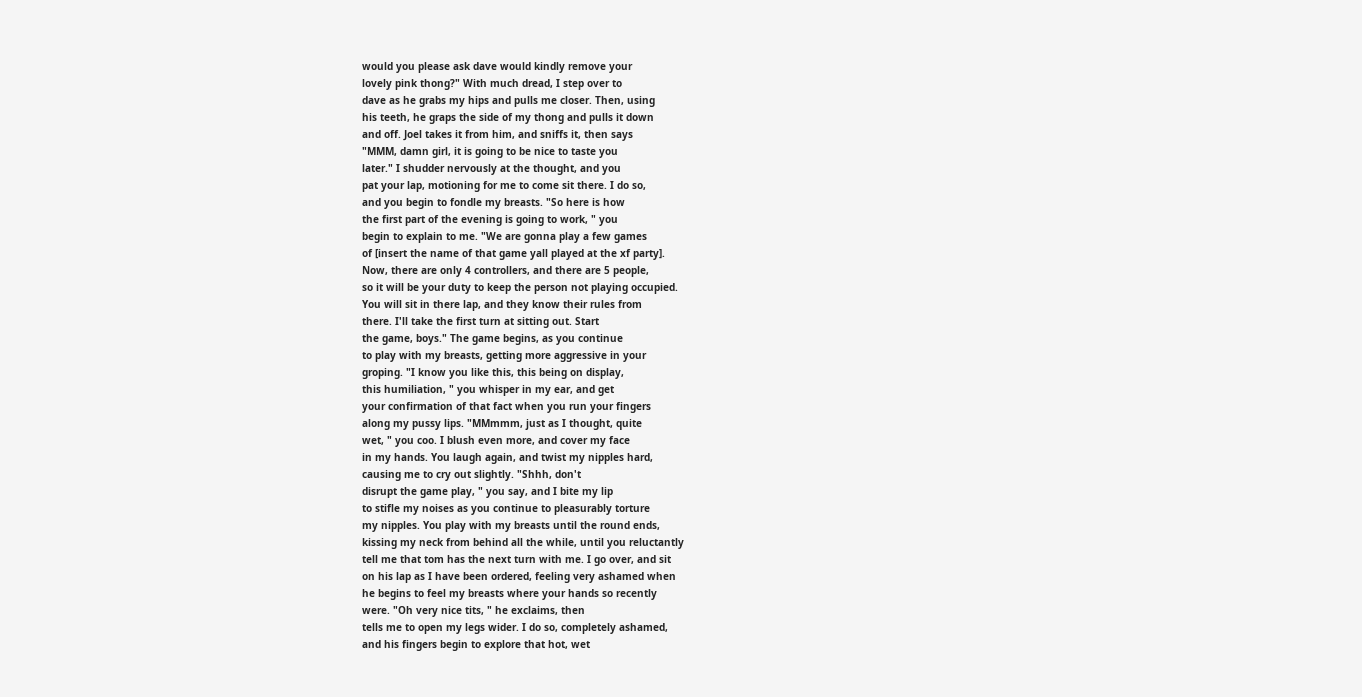would you please ask dave would kindly remove your
lovely pink thong?" With much dread, I step over to
dave as he grabs my hips and pulls me closer. Then, using
his teeth, he graps the side of my thong and pulls it down
and off. Joel takes it from him, and sniffs it, then says
"MMM, damn girl, it is going to be nice to taste you
later." I shudder nervously at the thought, and you
pat your lap, motioning for me to come sit there. I do so,
and you begin to fondle my breasts. "So here is how
the first part of the evening is going to work, " you
begin to explain to me. "We are gonna play a few games
of [insert the name of that game yall played at the xf party].
Now, there are only 4 controllers, and there are 5 people,
so it will be your duty to keep the person not playing occupied.
You will sit in there lap, and they know their rules from
there. I'll take the first turn at sitting out. Start
the game, boys." The game begins, as you continue
to play with my breasts, getting more aggressive in your
groping. "I know you like this, this being on display,
this humiliation, " you whisper in my ear, and get
your confirmation of that fact when you run your fingers
along my pussy lips. "MMmmm, just as I thought, quite
wet, " you coo. I blush even more, and cover my face
in my hands. You laugh again, and twist my nipples hard,
causing me to cry out slightly. "Shhh, don't
disrupt the game play, " you say, and I bite my lip
to stifle my noises as you continue to pleasurably torture
my nipples. You play with my breasts until the round ends,
kissing my neck from behind all the while, until you reluctantly
tell me that tom has the next turn with me. I go over, and sit
on his lap as I have been ordered, feeling very ashamed when
he begins to feel my breasts where your hands so recently
were. "Oh very nice tits, " he exclaims, then
tells me to open my legs wider. I do so, completely ashamed,
and his fingers begin to explore that hot, wet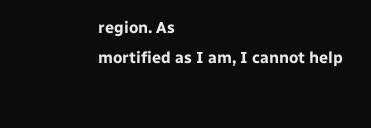region. As
mortified as I am, I cannot help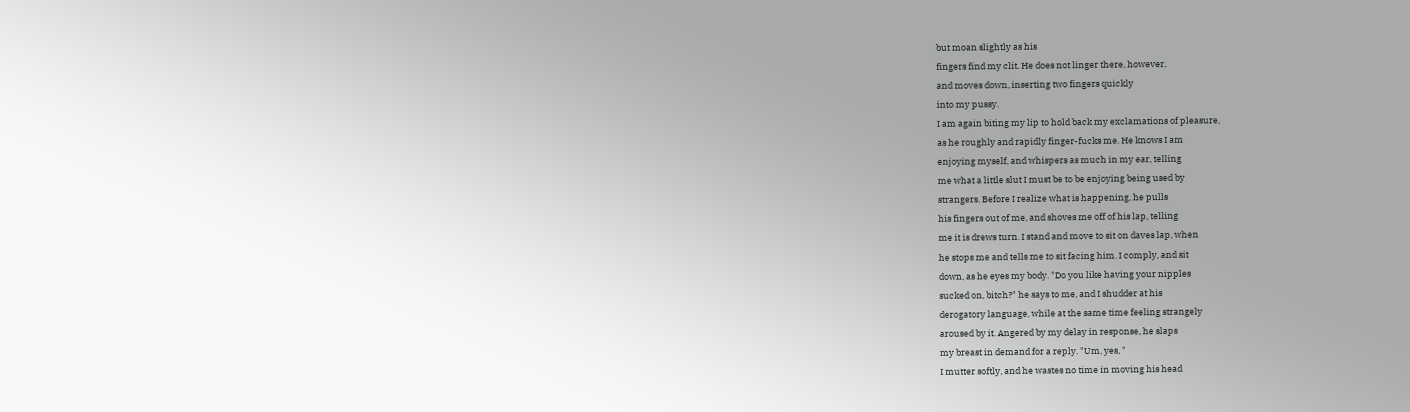but moan slightly as his
fingers find my clit. He does not linger there, however,
and moves down, inserting two fingers quickly
into my pussy.
I am again biting my lip to hold back my exclamations of pleasure,
as he roughly and rapidly finger-fucks me. He knows I am
enjoying myself, and whispers as much in my ear, telling
me what a little slut I must be to be enjoying being used by
strangers. Before I realize what is happening, he pulls
his fingers out of me, and shoves me off of his lap, telling
me it is drews turn. I stand and move to sit on daves lap, when
he stops me and tells me to sit facing him. I comply, and sit
down, as he eyes my body. "Do you like having your nipples
sucked on, bitch?" he says to me, and I shudder at his
derogatory language, while at the same time feeling strangely
aroused by it. Angered by my delay in response, he slaps
my breast in demand for a reply. "Um, yes, "
I mutter softly, and he wastes no time in moving his head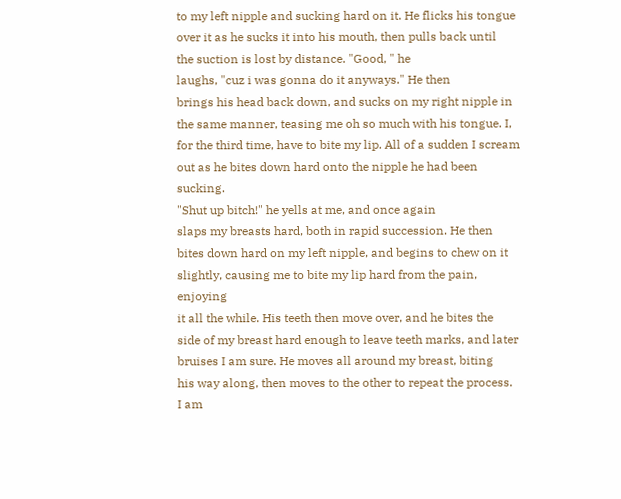to my left nipple and sucking hard on it. He flicks his tongue
over it as he sucks it into his mouth, then pulls back until
the suction is lost by distance. "Good, " he
laughs, "cuz i was gonna do it anyways." He then
brings his head back down, and sucks on my right nipple in
the same manner, teasing me oh so much with his tongue. I,
for the third time, have to bite my lip. All of a sudden I scream
out as he bites down hard onto the nipple he had been sucking.
"Shut up bitch!" he yells at me, and once again
slaps my breasts hard, both in rapid succession. He then
bites down hard on my left nipple, and begins to chew on it
slightly, causing me to bite my lip hard from the pain, enjoying
it all the while. His teeth then move over, and he bites the
side of my breast hard enough to leave teeth marks, and later
bruises I am sure. He moves all around my breast, biting
his way along, then moves to the other to repeat the process.
I am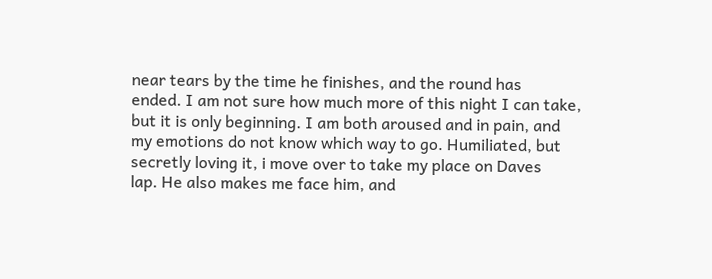near tears by the time he finishes, and the round has
ended. I am not sure how much more of this night I can take,
but it is only beginning. I am both aroused and in pain, and
my emotions do not know which way to go. Humiliated, but
secretly loving it, i move over to take my place on Daves
lap. He also makes me face him, and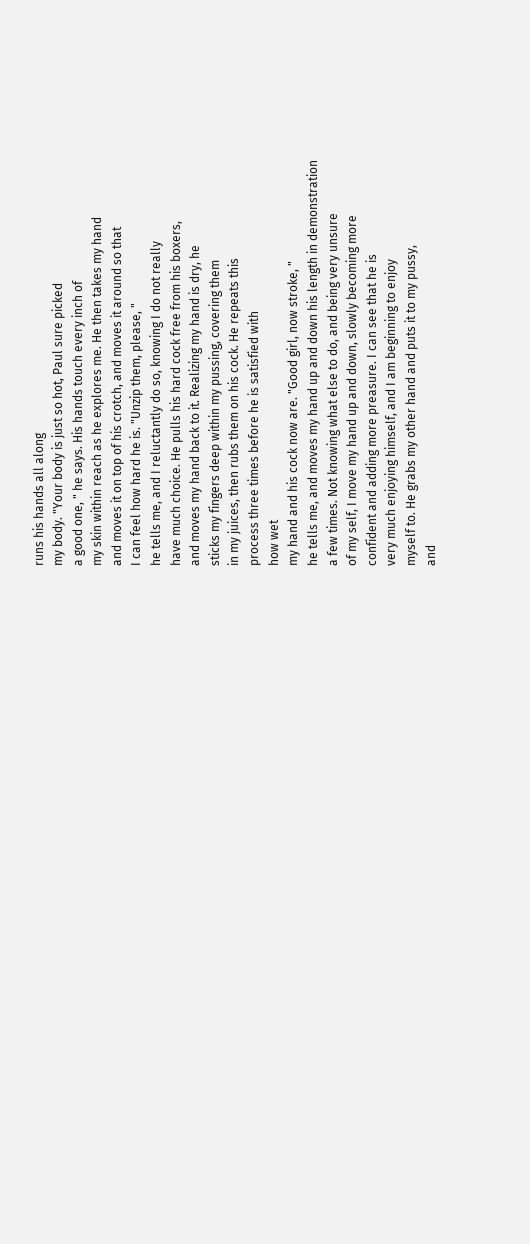runs his hands all along
my body. "Your body is just so hot, Paul sure picked
a good one, " he says. His hands touch every inch of
my skin within reach as he explores me. He then takes my hand
and moves it on top of his crotch, and moves it around so that
I can feel how hard he is. "Unzip them, please, "
he tells me, and I reluctantly do so, knowing I do not really
have much choice. He pulls his hard cock free from his boxers,
and moves my hand back to it. Realizing my hand is dry, he
sticks my fingers deep within my pussing, covering them
in my juices, then rubs them on his cock. He repeats this
process three times before he is satisfied with
how wet
my hand and his cock now are. "Good girl, now stroke, "
he tells me, and moves my hand up and down his length in demonstration
a few times. Not knowing what else to do, and being very unsure
of my self, I move my hand up and down, slowly becoming more
confident and adding more preasure. I can see that he is
very much enjoying himself, and I am beginning to enjoy
myself to. He grabs my other hand and puts it to my pussy,
and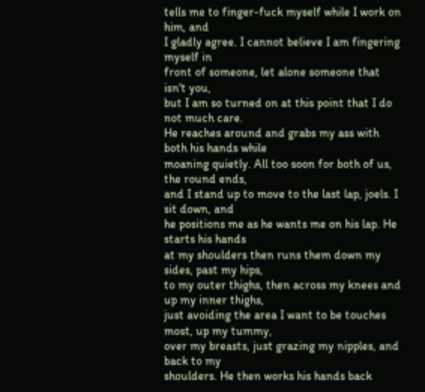tells me to finger-fuck myself while I work on him, and
I gladly agree. I cannot believe I am fingering myself in
front of someone, let alone someone that isn't you,
but I am so turned on at this point that I do not much care.
He reaches around and grabs my ass with both his hands while
moaning quietly. All too soon for both of us, the round ends,
and I stand up to move to the last lap, joels. I sit down, and
he positions me as he wants me on his lap. He starts his hands
at my shoulders then runs them down my sides, past my hips,
to my outer thighs, then across my knees and up my inner thighs,
just avoiding the area I want to be touches most, up my tummy,
over my breasts, just grazing my nipples, and back to my
shoulders. He then works his hands back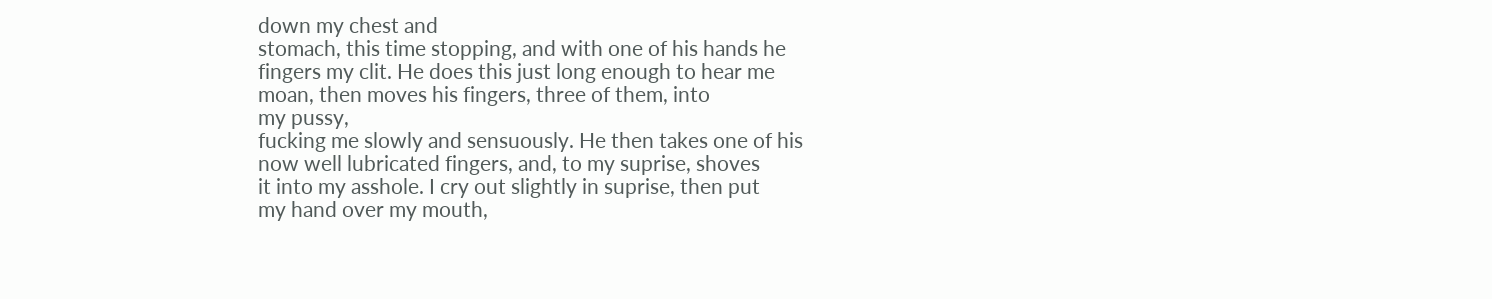down my chest and
stomach, this time stopping, and with one of his hands he
fingers my clit. He does this just long enough to hear me
moan, then moves his fingers, three of them, into
my pussy,
fucking me slowly and sensuously. He then takes one of his
now well lubricated fingers, and, to my suprise, shoves
it into my asshole. I cry out slightly in suprise, then put
my hand over my mouth,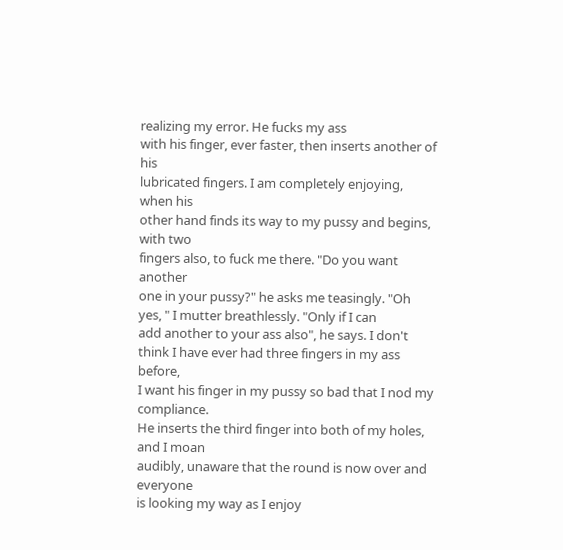realizing my error. He fucks my ass
with his finger, ever faster, then inserts another of his
lubricated fingers. I am completely enjoying, when his
other hand finds its way to my pussy and begins, with two
fingers also, to fuck me there. "Do you want another
one in your pussy?" he asks me teasingly. "Oh
yes, " I mutter breathlessly. "Only if I can
add another to your ass also", he says. I don't
think I have ever had three fingers in my ass before,
I want his finger in my pussy so bad that I nod my compliance.
He inserts the third finger into both of my holes, and I moan
audibly, unaware that the round is now over and everyone
is looking my way as I enjoy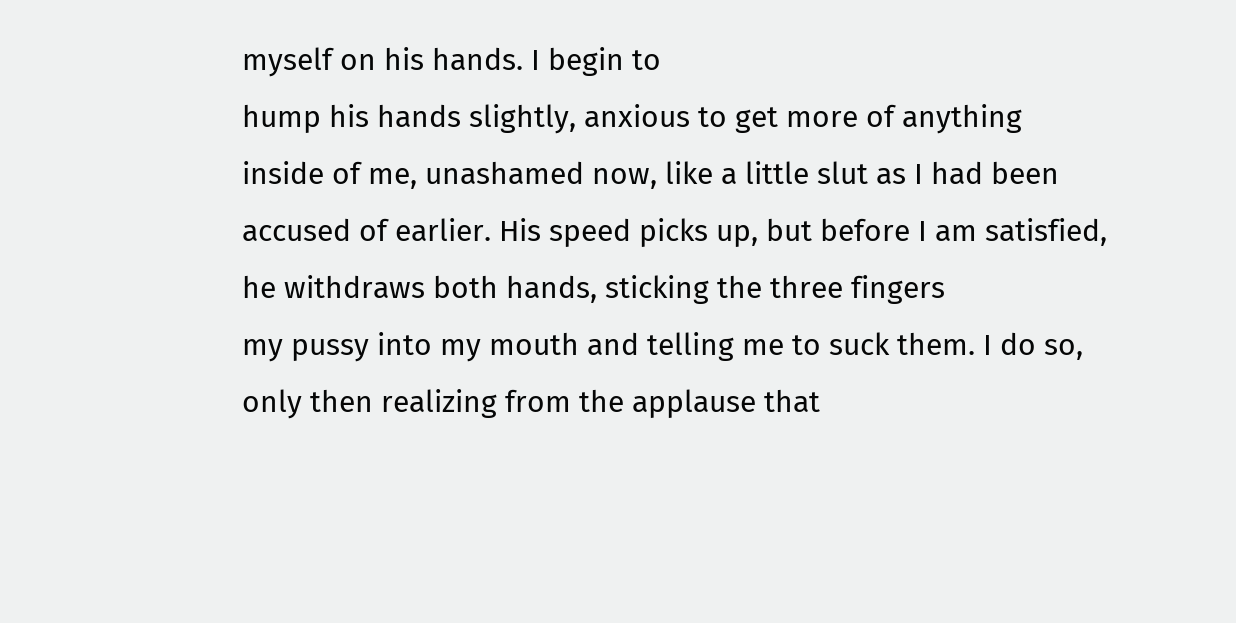myself on his hands. I begin to
hump his hands slightly, anxious to get more of anything
inside of me, unashamed now, like a little slut as I had been
accused of earlier. His speed picks up, but before I am satisfied,
he withdraws both hands, sticking the three fingers
my pussy into my mouth and telling me to suck them. I do so,
only then realizing from the applause that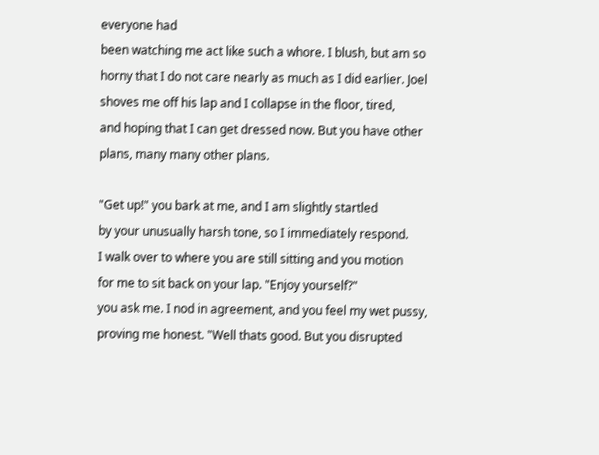everyone had
been watching me act like such a whore. I blush, but am so
horny that I do not care nearly as much as I did earlier. Joel
shoves me off his lap and I collapse in the floor, tired,
and hoping that I can get dressed now. But you have other
plans, many many other plans.

"Get up!" you bark at me, and I am slightly startled
by your unusually harsh tone, so I immediately respond.
I walk over to where you are still sitting and you motion
for me to sit back on your lap. "Enjoy yourself?"
you ask me. I nod in agreement, and you feel my wet pussy,
proving me honest. "Well thats good. But you disrupted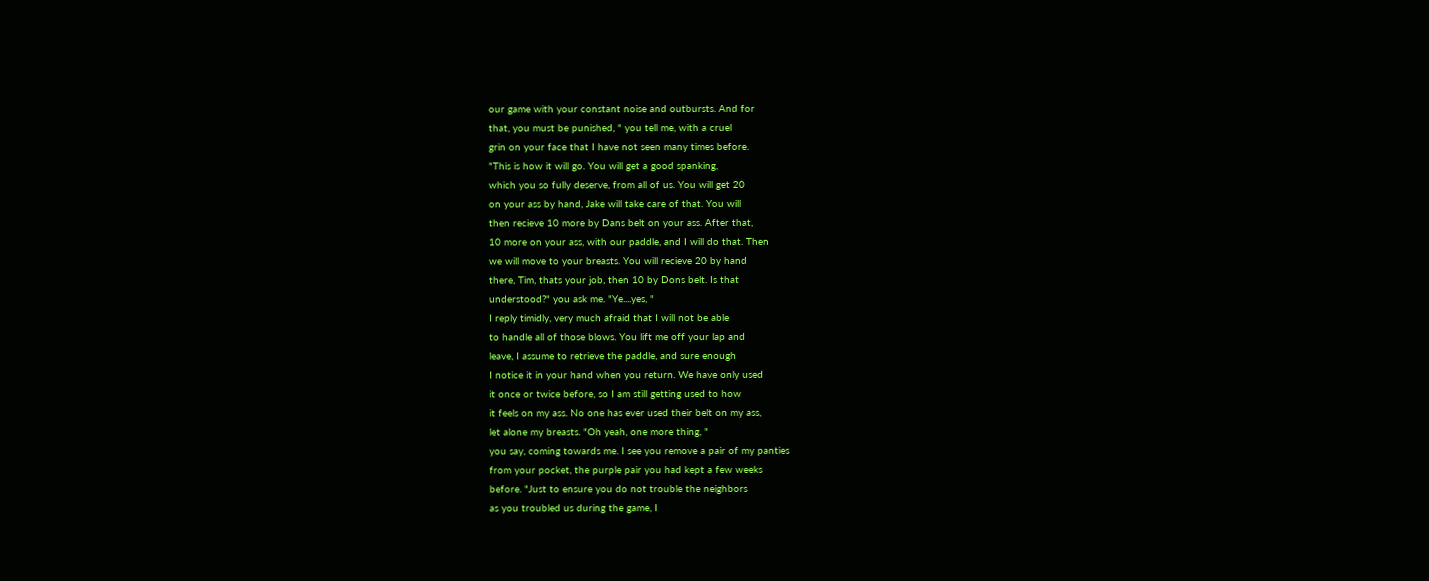our game with your constant noise and outbursts. And for
that, you must be punished, " you tell me, with a cruel
grin on your face that I have not seen many times before.
"This is how it will go. You will get a good spanking,
which you so fully deserve, from all of us. You will get 20
on your ass by hand, Jake will take care of that. You will
then recieve 10 more by Dans belt on your ass. After that,
10 more on your ass, with our paddle, and I will do that. Then
we will move to your breasts. You will recieve 20 by hand
there, Tim, thats your job, then 10 by Dons belt. Is that
understood?" you ask me. "Ye....yes, "
I reply timidly, very much afraid that I will not be able
to handle all of those blows. You lift me off your lap and
leave, I assume to retrieve the paddle, and sure enough
I notice it in your hand when you return. We have only used
it once or twice before, so I am still getting used to how
it feels on my ass. No one has ever used their belt on my ass,
let alone my breasts. "Oh yeah, one more thing, "
you say, coming towards me. I see you remove a pair of my panties
from your pocket, the purple pair you had kept a few weeks
before. "Just to ensure you do not trouble the neighbors
as you troubled us during the game, I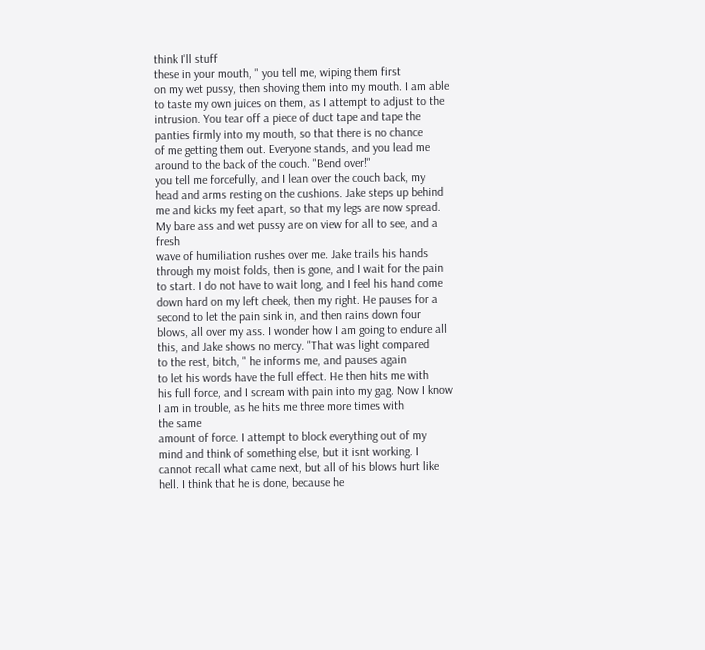think I'll stuff
these in your mouth, " you tell me, wiping them first
on my wet pussy, then shoving them into my mouth. I am able
to taste my own juices on them, as I attempt to adjust to the
intrusion. You tear off a piece of duct tape and tape the
panties firmly into my mouth, so that there is no chance
of me getting them out. Everyone stands, and you lead me
around to the back of the couch. "Bend over!"
you tell me forcefully, and I lean over the couch back, my
head and arms resting on the cushions. Jake steps up behind
me and kicks my feet apart, so that my legs are now spread.
My bare ass and wet pussy are on view for all to see, and a fresh
wave of humiliation rushes over me. Jake trails his hands
through my moist folds, then is gone, and I wait for the pain
to start. I do not have to wait long, and I feel his hand come
down hard on my left cheek, then my right. He pauses for a
second to let the pain sink in, and then rains down four
blows, all over my ass. I wonder how I am going to endure all
this, and Jake shows no mercy. "That was light compared
to the rest, bitch, " he informs me, and pauses again
to let his words have the full effect. He then hits me with
his full force, and I scream with pain into my gag. Now I know
I am in trouble, as he hits me three more times with
the same
amount of force. I attempt to block everything out of my
mind and think of something else, but it isnt working. I
cannot recall what came next, but all of his blows hurt like
hell. I think that he is done, because he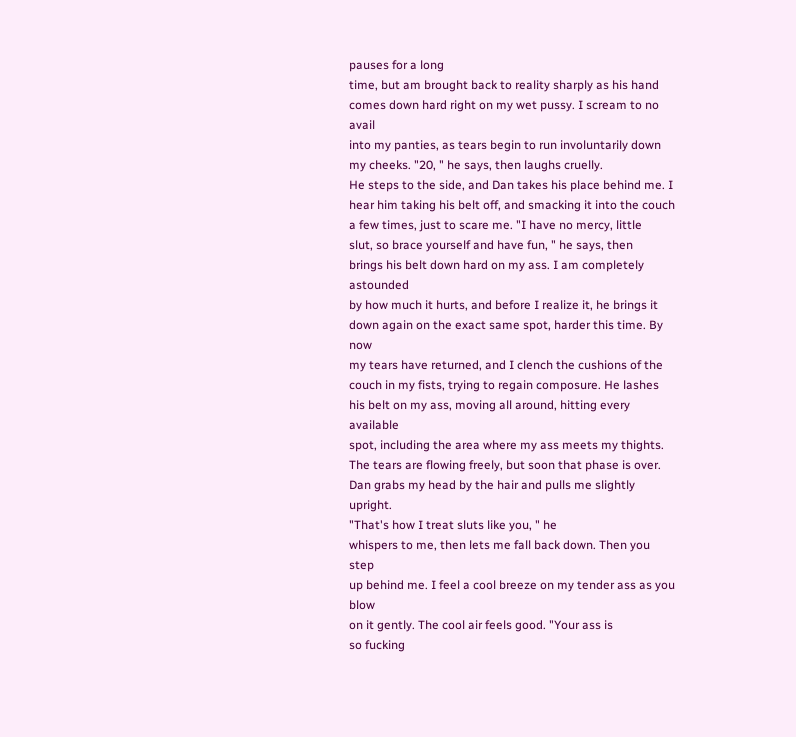pauses for a long
time, but am brought back to reality sharply as his hand
comes down hard right on my wet pussy. I scream to no avail
into my panties, as tears begin to run involuntarily down
my cheeks. "20, " he says, then laughs cruelly.
He steps to the side, and Dan takes his place behind me. I
hear him taking his belt off, and smacking it into the couch
a few times, just to scare me. "I have no mercy, little
slut, so brace yourself and have fun, " he says, then
brings his belt down hard on my ass. I am completely astounded
by how much it hurts, and before I realize it, he brings it
down again on the exact same spot, harder this time. By now
my tears have returned, and I clench the cushions of the
couch in my fists, trying to regain composure. He lashes
his belt on my ass, moving all around, hitting every available
spot, including the area where my ass meets my thights.
The tears are flowing freely, but soon that phase is over.
Dan grabs my head by the hair and pulls me slightly upright.
"That's how I treat sluts like you, " he
whispers to me, then lets me fall back down. Then you step
up behind me. I feel a cool breeze on my tender ass as you blow
on it gently. The cool air feels good. "Your ass is
so fucking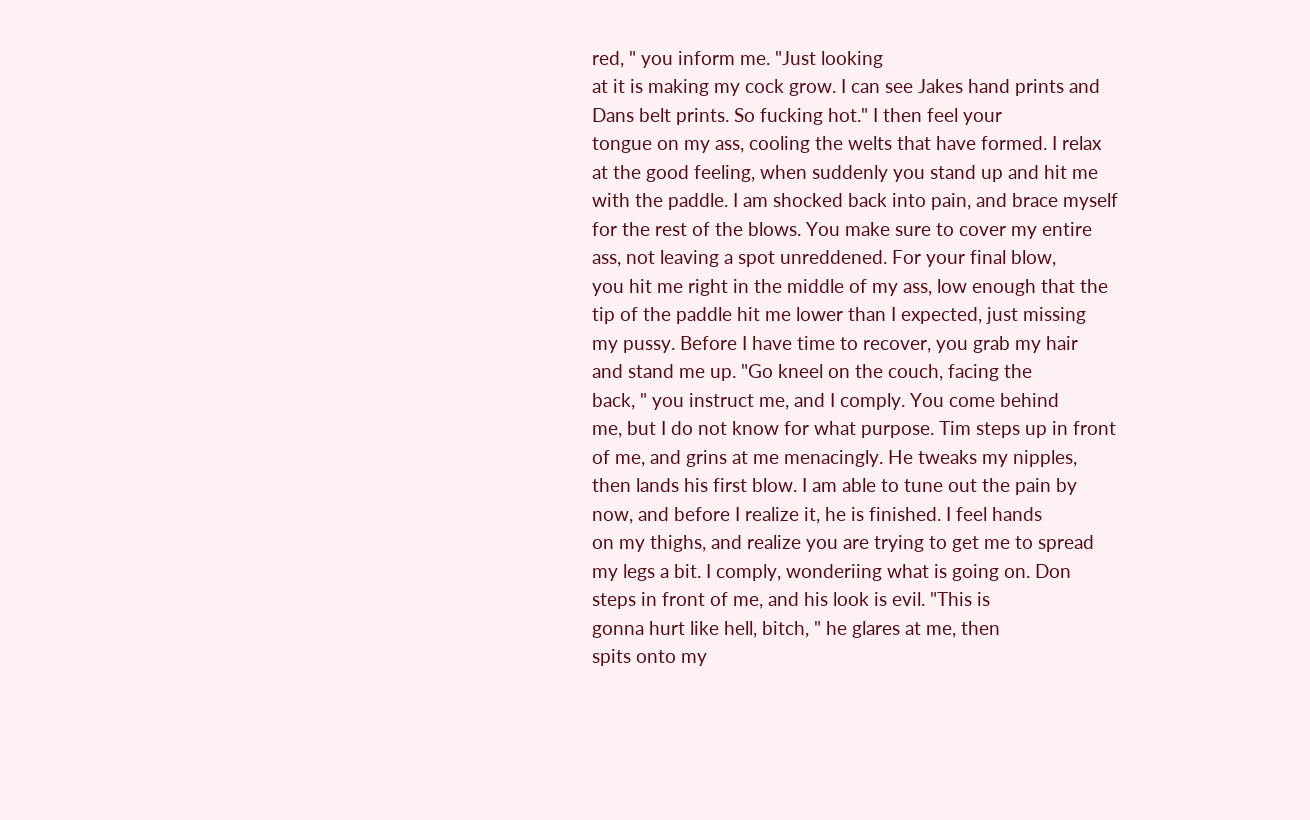red, " you inform me. "Just looking
at it is making my cock grow. I can see Jakes hand prints and
Dans belt prints. So fucking hot." I then feel your
tongue on my ass, cooling the welts that have formed. I relax
at the good feeling, when suddenly you stand up and hit me
with the paddle. I am shocked back into pain, and brace myself
for the rest of the blows. You make sure to cover my entire
ass, not leaving a spot unreddened. For your final blow,
you hit me right in the middle of my ass, low enough that the
tip of the paddle hit me lower than I expected, just missing
my pussy. Before I have time to recover, you grab my hair
and stand me up. "Go kneel on the couch, facing the
back, " you instruct me, and I comply. You come behind
me, but I do not know for what purpose. Tim steps up in front
of me, and grins at me menacingly. He tweaks my nipples,
then lands his first blow. I am able to tune out the pain by
now, and before I realize it, he is finished. I feel hands
on my thighs, and realize you are trying to get me to spread
my legs a bit. I comply, wonderiing what is going on. Don
steps in front of me, and his look is evil. "This is
gonna hurt like hell, bitch, " he glares at me, then
spits onto my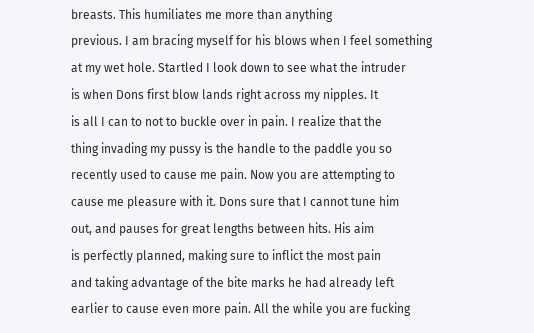breasts. This humiliates me more than anything
previous. I am bracing myself for his blows when I feel something
at my wet hole. Startled I look down to see what the intruder
is when Dons first blow lands right across my nipples. It
is all I can to not to buckle over in pain. I realize that the
thing invading my pussy is the handle to the paddle you so
recently used to cause me pain. Now you are attempting to
cause me pleasure with it. Dons sure that I cannot tune him
out, and pauses for great lengths between hits. His aim
is perfectly planned, making sure to inflict the most pain
and taking advantage of the bite marks he had already left
earlier to cause even more pain. All the while you are fucking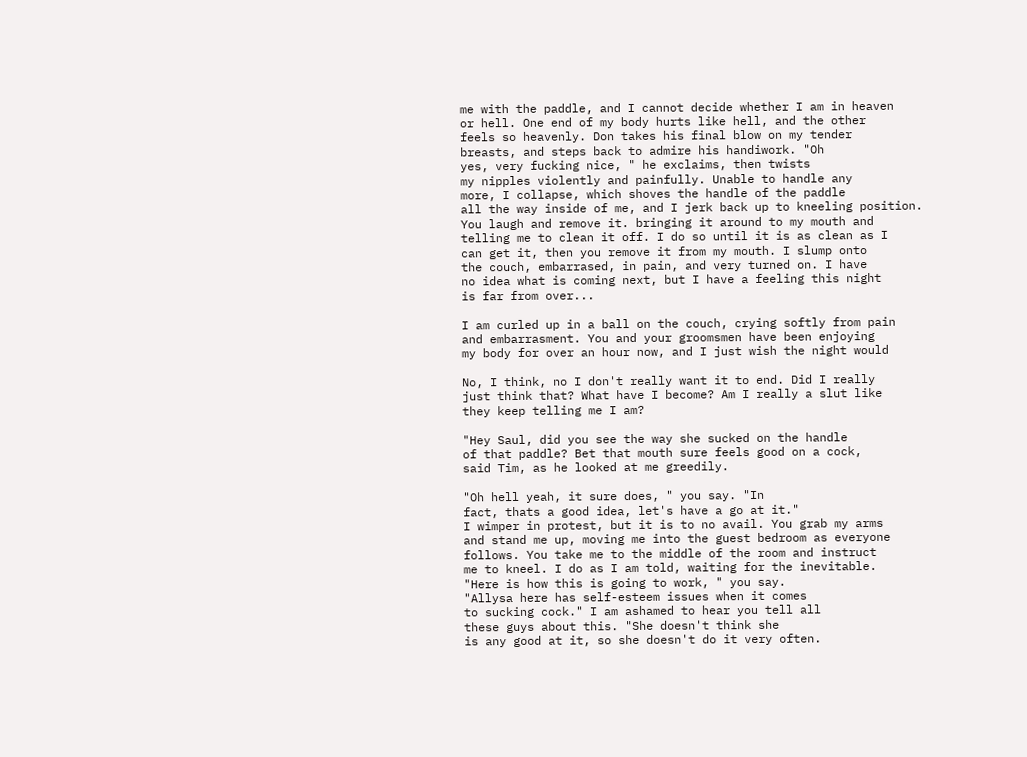me with the paddle, and I cannot decide whether I am in heaven
or hell. One end of my body hurts like hell, and the other
feels so heavenly. Don takes his final blow on my tender
breasts, and steps back to admire his handiwork. "Oh
yes, very fucking nice, " he exclaims, then twists
my nipples violently and painfully. Unable to handle any
more, I collapse, which shoves the handle of the paddle
all the way inside of me, and I jerk back up to kneeling position.
You laugh and remove it. bringing it around to my mouth and
telling me to clean it off. I do so until it is as clean as I
can get it, then you remove it from my mouth. I slump onto
the couch, embarrased, in pain, and very turned on. I have
no idea what is coming next, but I have a feeling this night
is far from over...

I am curled up in a ball on the couch, crying softly from pain
and embarrasment. You and your groomsmen have been enjoying
my body for over an hour now, and I just wish the night would

No, I think, no I don't really want it to end. Did I really
just think that? What have I become? Am I really a slut like
they keep telling me I am?

"Hey Saul, did you see the way she sucked on the handle
of that paddle? Bet that mouth sure feels good on a cock,
said Tim, as he looked at me greedily.

"Oh hell yeah, it sure does, " you say. "In
fact, thats a good idea, let's have a go at it."
I wimper in protest, but it is to no avail. You grab my arms
and stand me up, moving me into the guest bedroom as everyone
follows. You take me to the middle of the room and instruct
me to kneel. I do as I am told, waiting for the inevitable.
"Here is how this is going to work, " you say.
"Allysa here has self-esteem issues when it comes
to sucking cock." I am ashamed to hear you tell all
these guys about this. "She doesn't think she
is any good at it, so she doesn't do it very often.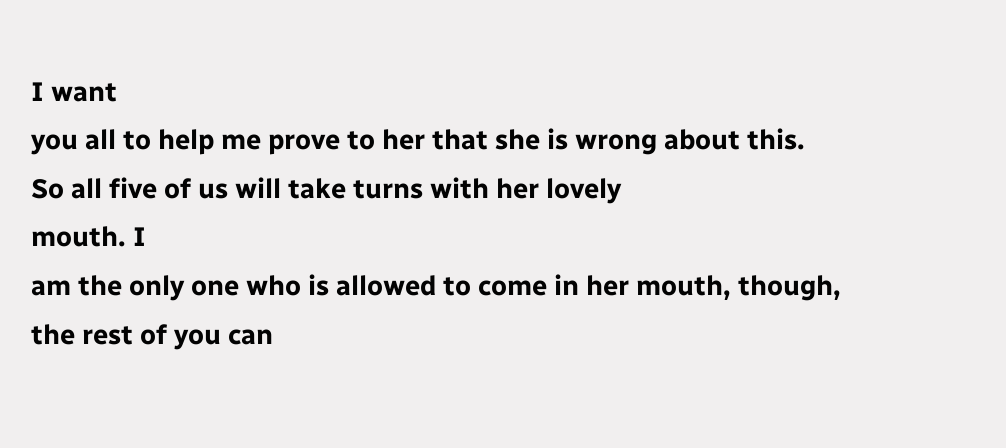I want
you all to help me prove to her that she is wrong about this.
So all five of us will take turns with her lovely
mouth. I
am the only one who is allowed to come in her mouth, though,
the rest of you can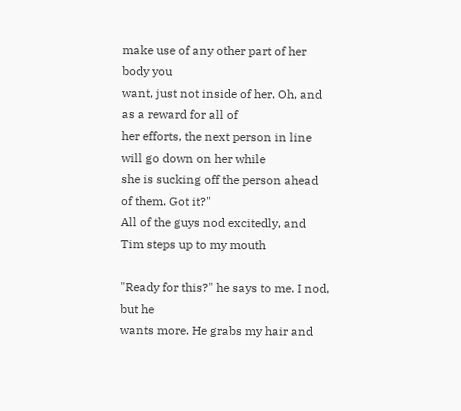make use of any other part of her body you
want, just not inside of her. Oh, and as a reward for all of
her efforts, the next person in line will go down on her while
she is sucking off the person ahead of them. Got it?"
All of the guys nod excitedly, and Tim steps up to my mouth

"Ready for this?" he says to me. I nod, but he
wants more. He grabs my hair and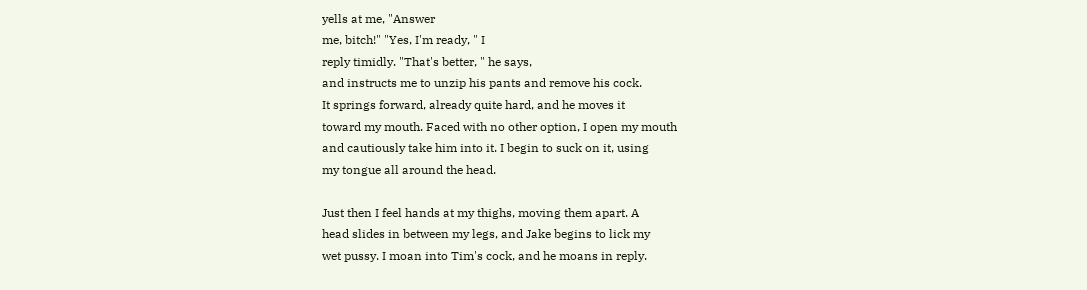yells at me, "Answer
me, bitch!" "Yes, I'm ready, " I
reply timidly. "That's better, " he says,
and instructs me to unzip his pants and remove his cock.
It springs forward, already quite hard, and he moves it
toward my mouth. Faced with no other option, I open my mouth
and cautiously take him into it. I begin to suck on it, using
my tongue all around the head.

Just then I feel hands at my thighs, moving them apart. A
head slides in between my legs, and Jake begins to lick my
wet pussy. I moan into Tim's cock, and he moans in reply.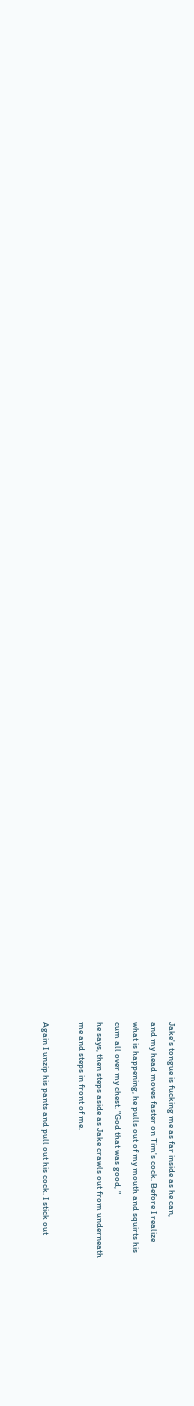Jake's tongue is fucking me as far inside as he can,
and my head moves faster on Tim's cock. Before I realize
what is happening, he pulls out of my mouth and squirts his
cum all over my chest. "God that was good, "
he says, then steps aside as Jake crawls out from underneath
me and steps in front of me.

Again I unzip his pants and pull out his cock. I stick out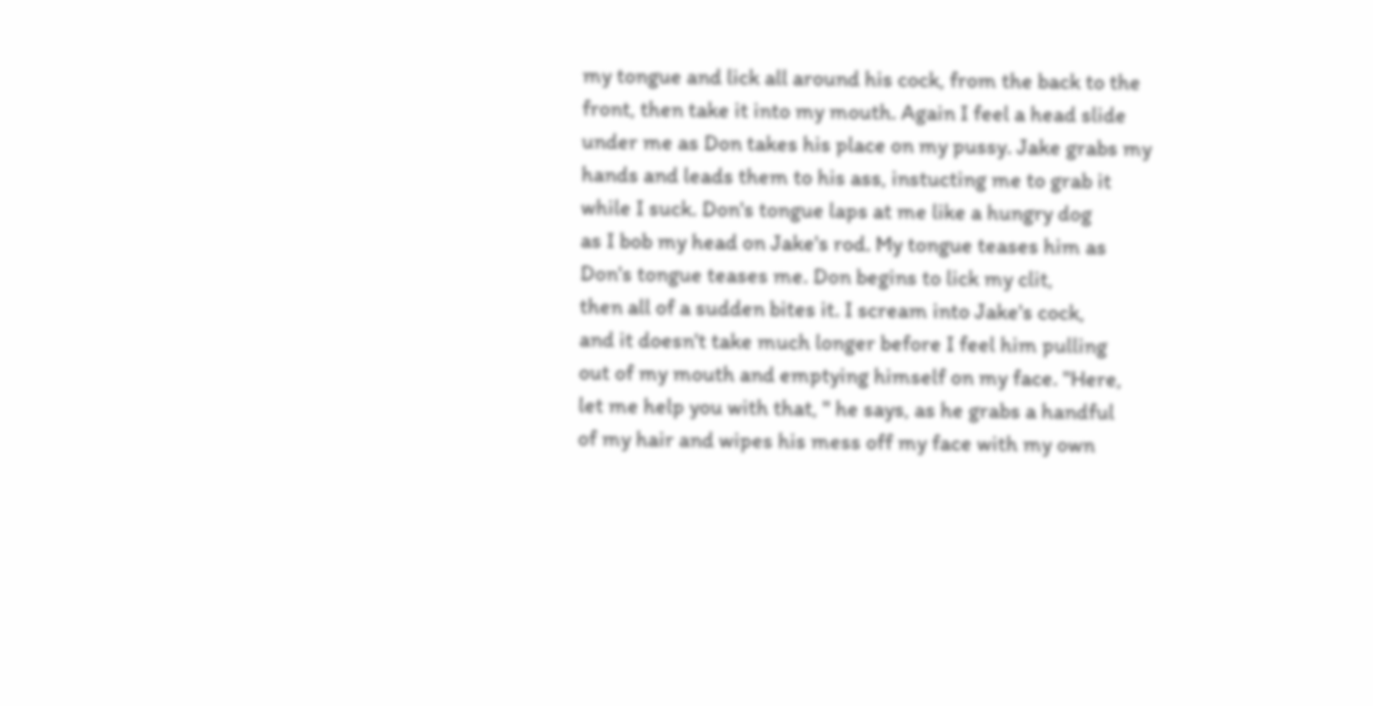my tongue and lick all around his cock, from the back to the
front, then take it into my mouth. Again I feel a head slide
under me as Don takes his place on my pussy. Jake grabs my
hands and leads them to his ass, instucting me to grab it
while I suck. Don's tongue laps at me like a hungry dog
as I bob my head on Jake's rod. My tongue teases him as
Don's tongue teases me. Don begins to lick my clit,
then all of a sudden bites it. I scream into Jake's cock,
and it doesn't take much longer before I feel him pulling
out of my mouth and emptying himself on my face. "Here,
let me help you with that, " he says, as he grabs a handful
of my hair and wipes his mess off my face with my own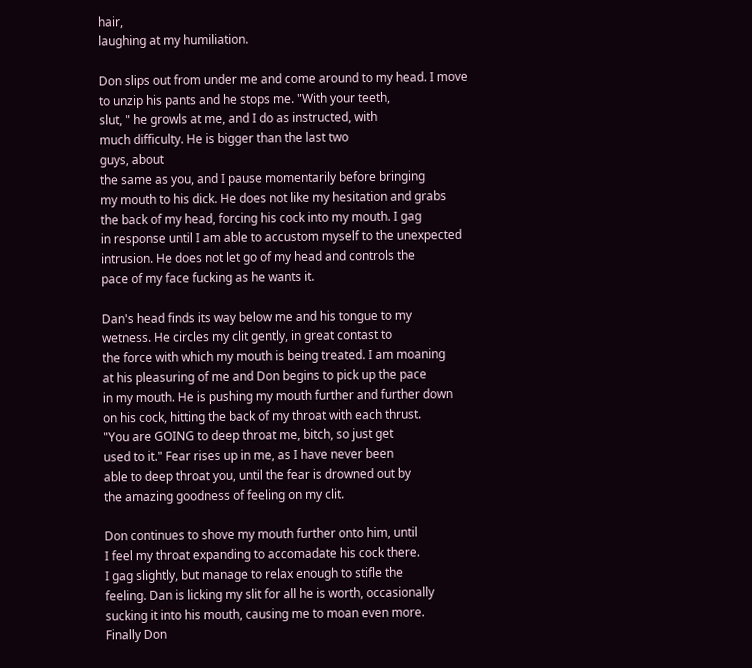hair,
laughing at my humiliation.

Don slips out from under me and come around to my head. I move
to unzip his pants and he stops me. "With your teeth,
slut, " he growls at me, and I do as instructed, with
much difficulty. He is bigger than the last two
guys, about
the same as you, and I pause momentarily before bringing
my mouth to his dick. He does not like my hesitation and grabs
the back of my head, forcing his cock into my mouth. I gag
in response until I am able to accustom myself to the unexpected
intrusion. He does not let go of my head and controls the
pace of my face fucking as he wants it.

Dan's head finds its way below me and his tongue to my
wetness. He circles my clit gently, in great contast to
the force with which my mouth is being treated. I am moaning
at his pleasuring of me and Don begins to pick up the pace
in my mouth. He is pushing my mouth further and further down
on his cock, hitting the back of my throat with each thrust.
"You are GOING to deep throat me, bitch, so just get
used to it." Fear rises up in me, as I have never been
able to deep throat you, until the fear is drowned out by
the amazing goodness of feeling on my clit.

Don continues to shove my mouth further onto him, until
I feel my throat expanding to accomadate his cock there.
I gag slightly, but manage to relax enough to stifle the
feeling. Dan is licking my slit for all he is worth, occasionally
sucking it into his mouth, causing me to moan even more.
Finally Don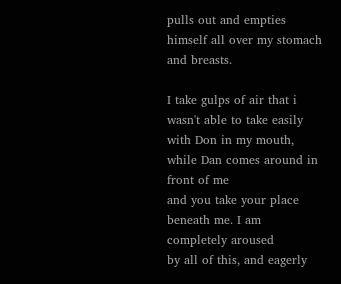pulls out and empties himself all over my stomach
and breasts.

I take gulps of air that i wasn't able to take easily
with Don in my mouth, while Dan comes around in front of me
and you take your place beneath me. I am completely aroused
by all of this, and eagerly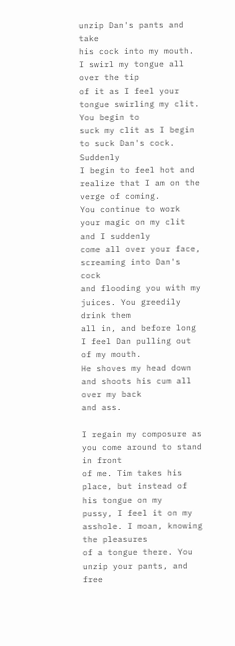unzip Dan's pants and take
his cock into my mouth. I swirl my tongue all over the tip
of it as I feel your tongue swirling my clit. You begin to
suck my clit as I begin to suck Dan's cock. Suddenly
I begin to feel hot and realize that I am on the verge of coming.
You continue to work your magic on my clit and I suddenly
come all over your face, screaming into Dan's cock
and flooding you with my juices. You greedily drink them
all in, and before long I feel Dan pulling out of my mouth.
He shoves my head down and shoots his cum all over my back
and ass.

I regain my composure as you come around to stand in front
of me. Tim takes his place, but instead of his tongue on my
pussy, I feel it on my asshole. I moan, knowing the pleasures
of a tongue there. You unzip your pants, and free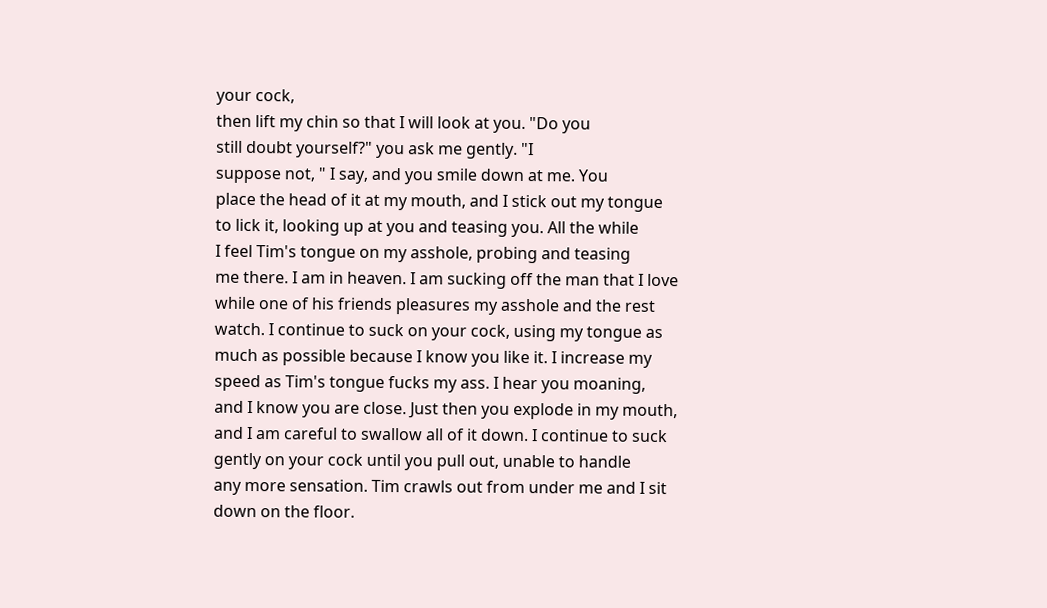your cock,
then lift my chin so that I will look at you. "Do you
still doubt yourself?" you ask me gently. "I
suppose not, " I say, and you smile down at me. You
place the head of it at my mouth, and I stick out my tongue
to lick it, looking up at you and teasing you. All the while
I feel Tim's tongue on my asshole, probing and teasing
me there. I am in heaven. I am sucking off the man that I love
while one of his friends pleasures my asshole and the rest
watch. I continue to suck on your cock, using my tongue as
much as possible because I know you like it. I increase my
speed as Tim's tongue fucks my ass. I hear you moaning,
and I know you are close. Just then you explode in my mouth,
and I am careful to swallow all of it down. I continue to suck
gently on your cock until you pull out, unable to handle
any more sensation. Tim crawls out from under me and I sit
down on the floor.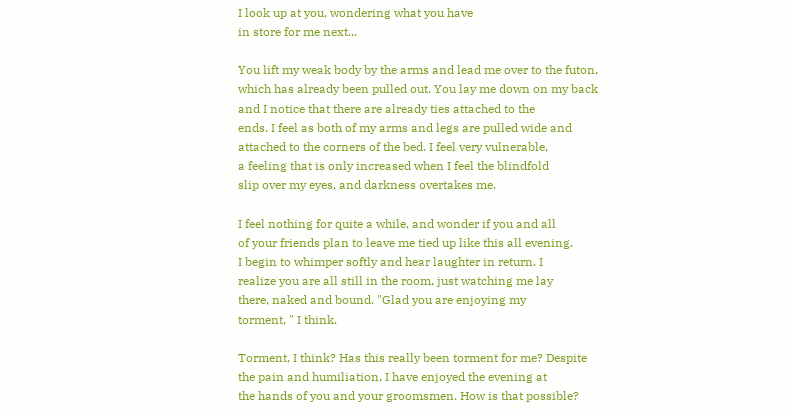I look up at you, wondering what you have
in store for me next...

You lift my weak body by the arms and lead me over to the futon,
which has already been pulled out. You lay me down on my back
and I notice that there are already ties attached to the
ends. I feel as both of my arms and legs are pulled wide and
attached to the corners of the bed. I feel very vulnerable,
a feeling that is only increased when I feel the blindfold
slip over my eyes, and darkness overtakes me.

I feel nothing for quite a while, and wonder if you and all
of your friends plan to leave me tied up like this all evening.
I begin to whimper softly and hear laughter in return. I
realize you are all still in the room, just watching me lay
there, naked and bound. "Glad you are enjoying my
torment, " I think.

Torment, I think? Has this really been torment for me? Despite
the pain and humiliation, I have enjoyed the evening at
the hands of you and your groomsmen. How is that possible?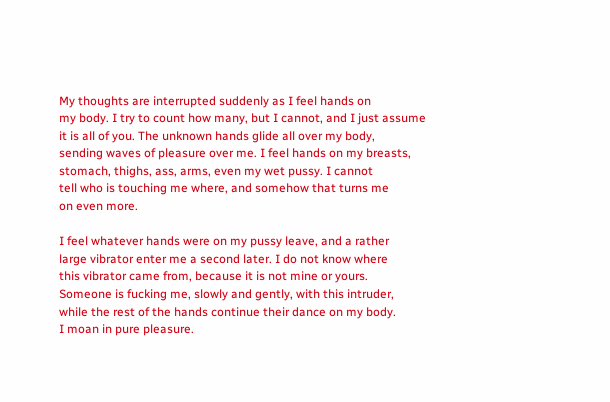My thoughts are interrupted suddenly as I feel hands on
my body. I try to count how many, but I cannot, and I just assume
it is all of you. The unknown hands glide all over my body,
sending waves of pleasure over me. I feel hands on my breasts,
stomach, thighs, ass, arms, even my wet pussy. I cannot
tell who is touching me where, and somehow that turns me
on even more.

I feel whatever hands were on my pussy leave, and a rather
large vibrator enter me a second later. I do not know where
this vibrator came from, because it is not mine or yours.
Someone is fucking me, slowly and gently, with this intruder,
while the rest of the hands continue their dance on my body.
I moan in pure pleasure.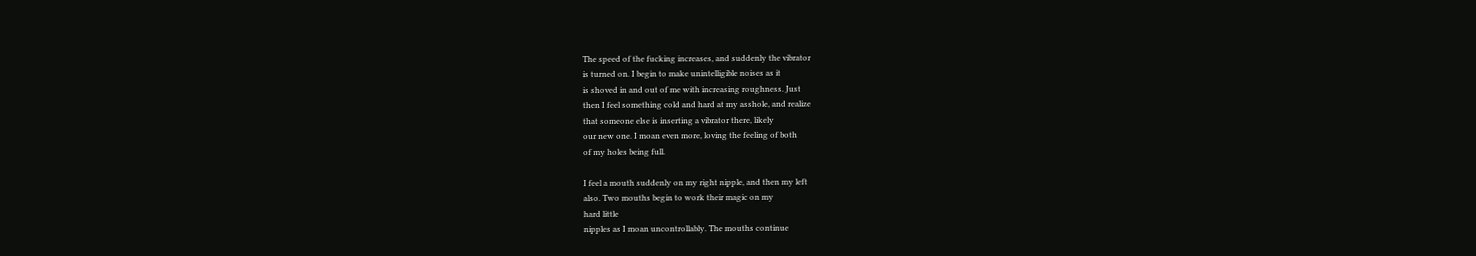The speed of the fucking increases, and suddenly the vibrator
is turned on. I begin to make unintelligible noises as it
is shoved in and out of me with increasing roughness. Just
then I feel something cold and hard at my asshole, and realize
that someone else is inserting a vibrator there, likely
our new one. I moan even more, loving the feeling of both
of my holes being full.

I feel a mouth suddenly on my right nipple, and then my left
also. Two mouths begin to work their magic on my
hard little
nipples as I moan uncontrollably. The mouths continue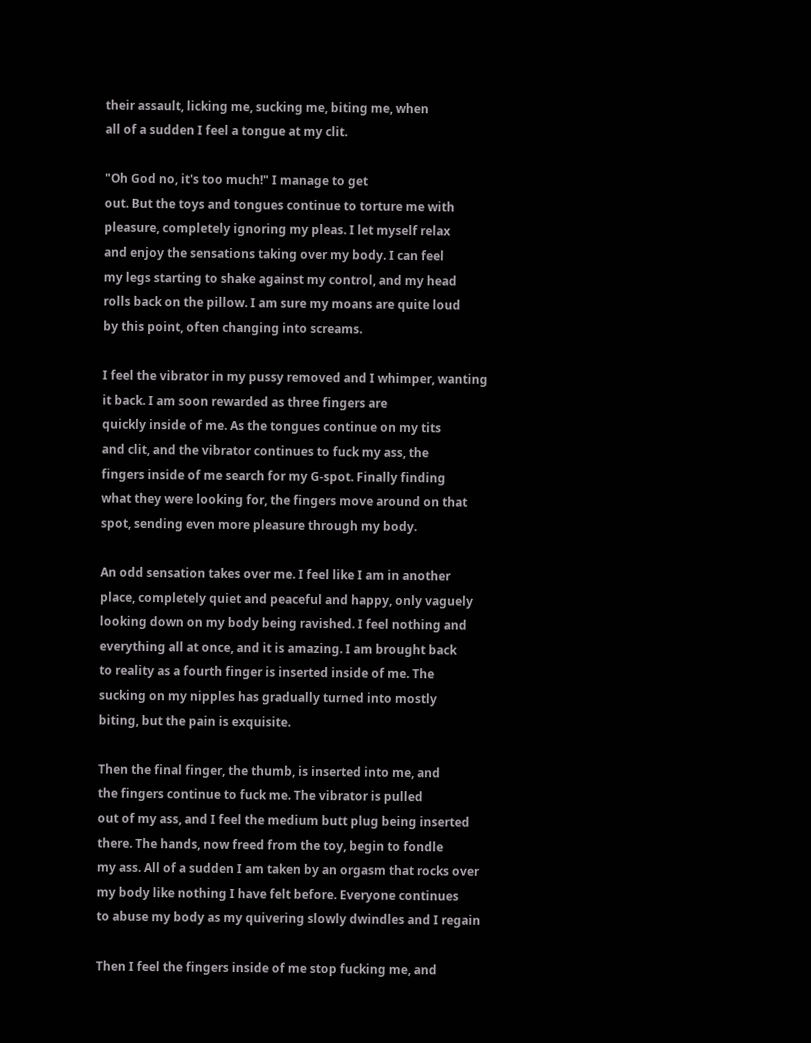their assault, licking me, sucking me, biting me, when
all of a sudden I feel a tongue at my clit.

"Oh God no, it's too much!" I manage to get
out. But the toys and tongues continue to torture me with
pleasure, completely ignoring my pleas. I let myself relax
and enjoy the sensations taking over my body. I can feel
my legs starting to shake against my control, and my head
rolls back on the pillow. I am sure my moans are quite loud
by this point, often changing into screams.

I feel the vibrator in my pussy removed and I whimper, wanting
it back. I am soon rewarded as three fingers are
quickly inside of me. As the tongues continue on my tits
and clit, and the vibrator continues to fuck my ass, the
fingers inside of me search for my G-spot. Finally finding
what they were looking for, the fingers move around on that
spot, sending even more pleasure through my body.

An odd sensation takes over me. I feel like I am in another
place, completely quiet and peaceful and happy, only vaguely
looking down on my body being ravished. I feel nothing and
everything all at once, and it is amazing. I am brought back
to reality as a fourth finger is inserted inside of me. The
sucking on my nipples has gradually turned into mostly
biting, but the pain is exquisite.

Then the final finger, the thumb, is inserted into me, and
the fingers continue to fuck me. The vibrator is pulled
out of my ass, and I feel the medium butt plug being inserted
there. The hands, now freed from the toy, begin to fondle
my ass. All of a sudden I am taken by an orgasm that rocks over
my body like nothing I have felt before. Everyone continues
to abuse my body as my quivering slowly dwindles and I regain

Then I feel the fingers inside of me stop fucking me, and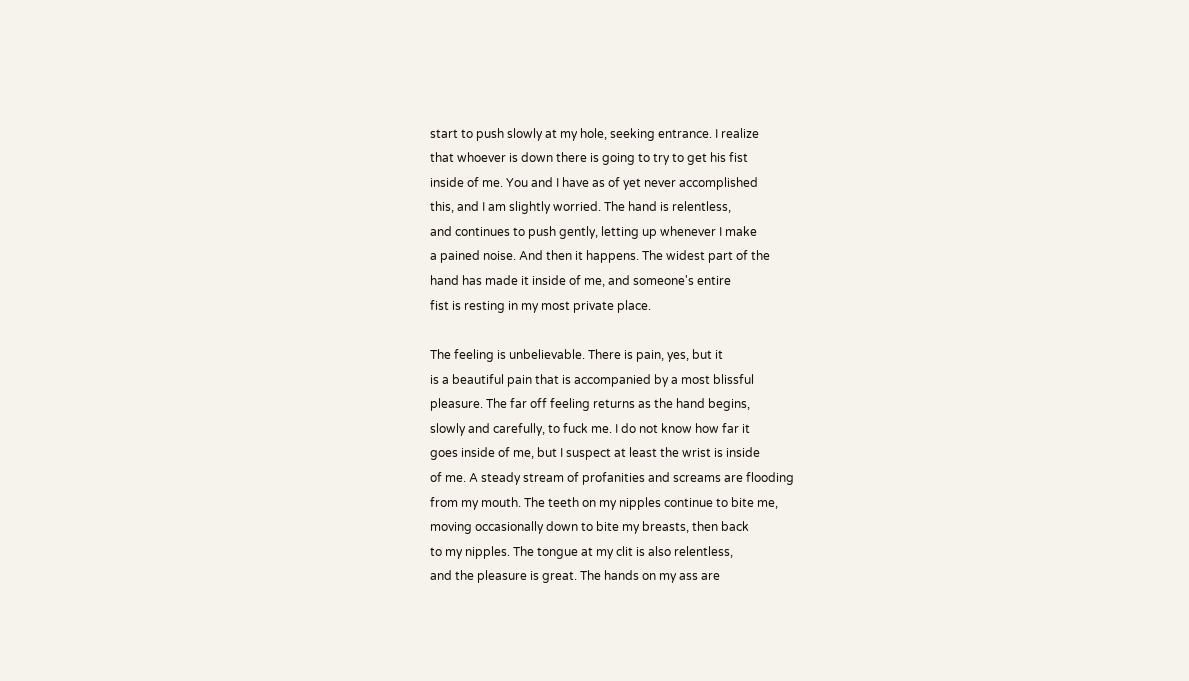start to push slowly at my hole, seeking entrance. I realize
that whoever is down there is going to try to get his fist
inside of me. You and I have as of yet never accomplished
this, and I am slightly worried. The hand is relentless,
and continues to push gently, letting up whenever I make
a pained noise. And then it happens. The widest part of the
hand has made it inside of me, and someone's entire
fist is resting in my most private place.

The feeling is unbelievable. There is pain, yes, but it
is a beautiful pain that is accompanied by a most blissful
pleasure. The far off feeling returns as the hand begins,
slowly and carefully, to fuck me. I do not know how far it
goes inside of me, but I suspect at least the wrist is inside
of me. A steady stream of profanities and screams are flooding
from my mouth. The teeth on my nipples continue to bite me,
moving occasionally down to bite my breasts, then back
to my nipples. The tongue at my clit is also relentless,
and the pleasure is great. The hands on my ass are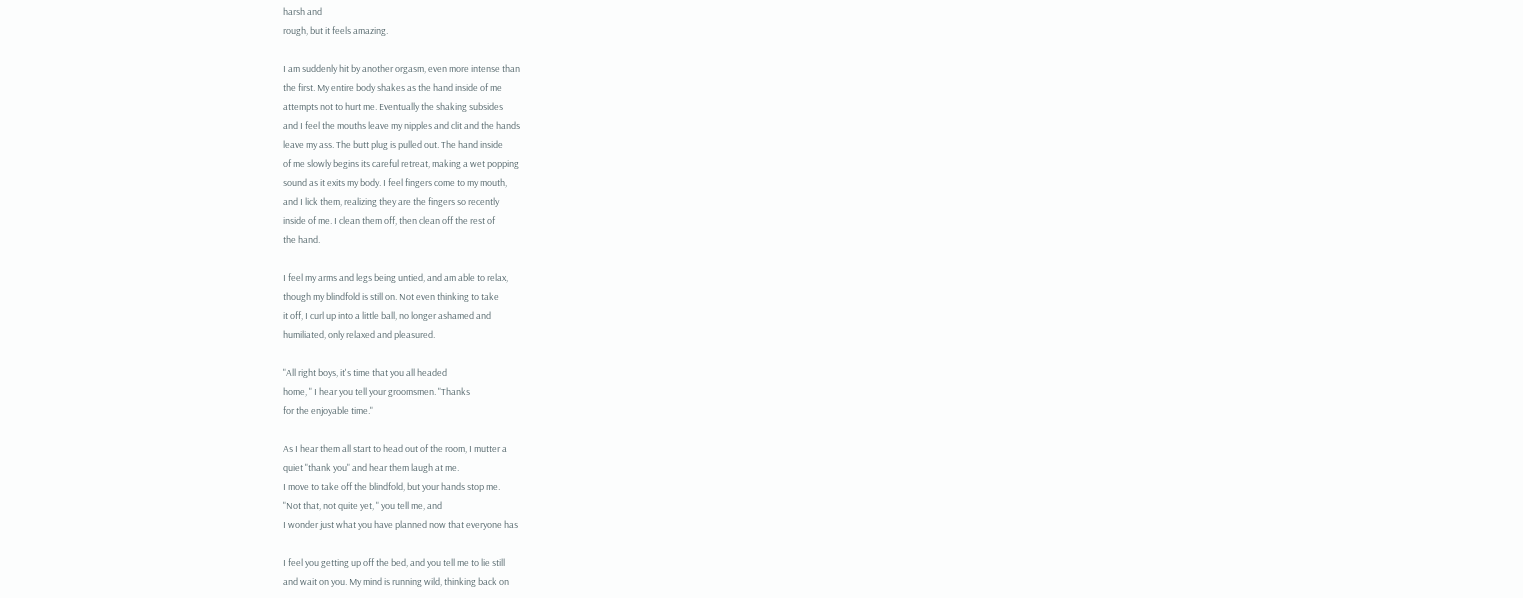harsh and
rough, but it feels amazing.

I am suddenly hit by another orgasm, even more intense than
the first. My entire body shakes as the hand inside of me
attempts not to hurt me. Eventually the shaking subsides
and I feel the mouths leave my nipples and clit and the hands
leave my ass. The butt plug is pulled out. The hand inside
of me slowly begins its careful retreat, making a wet popping
sound as it exits my body. I feel fingers come to my mouth,
and I lick them, realizing they are the fingers so recently
inside of me. I clean them off, then clean off the rest of
the hand.

I feel my arms and legs being untied, and am able to relax,
though my blindfold is still on. Not even thinking to take
it off, I curl up into a little ball, no longer ashamed and
humiliated, only relaxed and pleasured.

"All right boys, it's time that you all headed
home, " I hear you tell your groomsmen. "Thanks
for the enjoyable time."

As I hear them all start to head out of the room, I mutter a
quiet "thank you" and hear them laugh at me.
I move to take off the blindfold, but your hands stop me.
"Not that, not quite yet, " you tell me, and
I wonder just what you have planned now that everyone has

I feel you getting up off the bed, and you tell me to lie still
and wait on you. My mind is running wild, thinking back on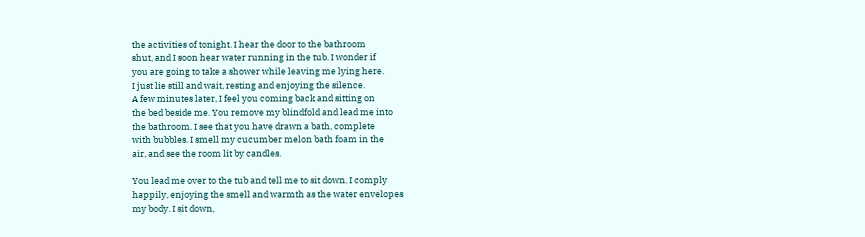the activities of tonight. I hear the door to the bathroom
shut, and I soon hear water running in the tub. I wonder if
you are going to take a shower while leaving me lying here.
I just lie still and wait, resting and enjoying the silence.
A few minutes later, I feel you coming back and sitting on
the bed beside me. You remove my blindfold and lead me into
the bathroom. I see that you have drawn a bath, complete
with bubbles. I smell my cucumber melon bath foam in the
air, and see the room lit by candles.

You lead me over to the tub and tell me to sit down. I comply
happily, enjoying the smell and warmth as the water envelopes
my body. I sit down,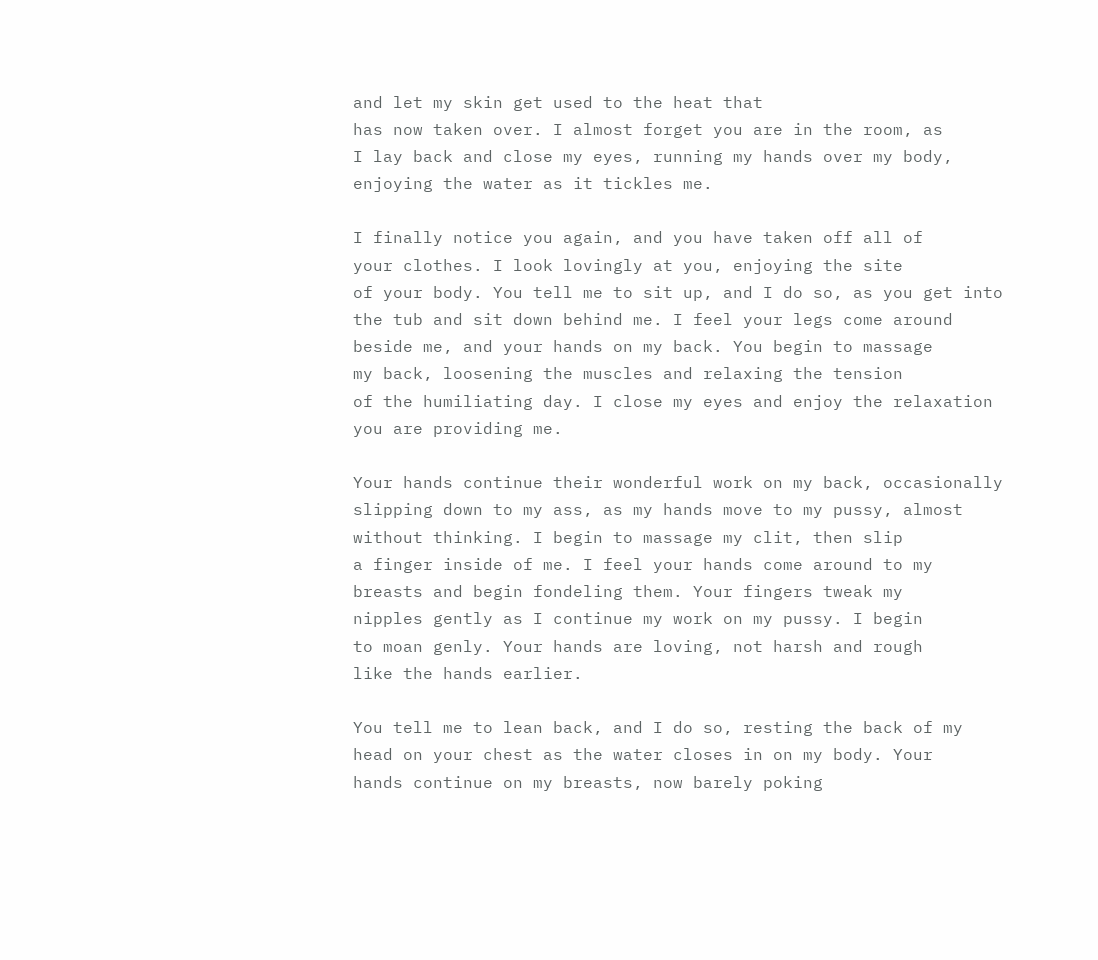and let my skin get used to the heat that
has now taken over. I almost forget you are in the room, as
I lay back and close my eyes, running my hands over my body,
enjoying the water as it tickles me.

I finally notice you again, and you have taken off all of
your clothes. I look lovingly at you, enjoying the site
of your body. You tell me to sit up, and I do so, as you get into
the tub and sit down behind me. I feel your legs come around
beside me, and your hands on my back. You begin to massage
my back, loosening the muscles and relaxing the tension
of the humiliating day. I close my eyes and enjoy the relaxation
you are providing me.

Your hands continue their wonderful work on my back, occasionally
slipping down to my ass, as my hands move to my pussy, almost
without thinking. I begin to massage my clit, then slip
a finger inside of me. I feel your hands come around to my
breasts and begin fondeling them. Your fingers tweak my
nipples gently as I continue my work on my pussy. I begin
to moan genly. Your hands are loving, not harsh and rough
like the hands earlier.

You tell me to lean back, and I do so, resting the back of my
head on your chest as the water closes in on my body. Your
hands continue on my breasts, now barely poking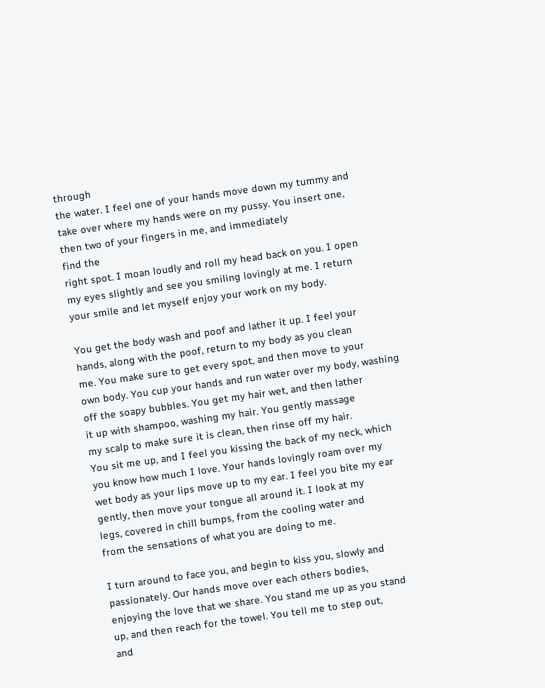through
the water. I feel one of your hands move down my tummy and
take over where my hands were on my pussy. You insert one,
then two of your fingers in me, and immediately
find the
right spot. I moan loudly and roll my head back on you. I open
my eyes slightly and see you smiling lovingly at me. I return
your smile and let myself enjoy your work on my body.

You get the body wash and poof and lather it up. I feel your
hands, along with the poof, return to my body as you clean
me. You make sure to get every spot, and then move to your
own body. You cup your hands and run water over my body, washing
off the soapy bubbles. You get my hair wet, and then lather
it up with shampoo, washing my hair. You gently massage
my scalp to make sure it is clean, then rinse off my hair.
You sit me up, and I feel you kissing the back of my neck, which
you know how much I love. Your hands lovingly roam over my
wet body as your lips move up to my ear. I feel you bite my ear
gently, then move your tongue all around it. I look at my
legs, covered in chill bumps, from the cooling water and
from the sensations of what you are doing to me.

I turn around to face you, and begin to kiss you, slowly and
passionately. Our hands move over each others bodies,
enjoying the love that we share. You stand me up as you stand
up, and then reach for the towel. You tell me to step out,
and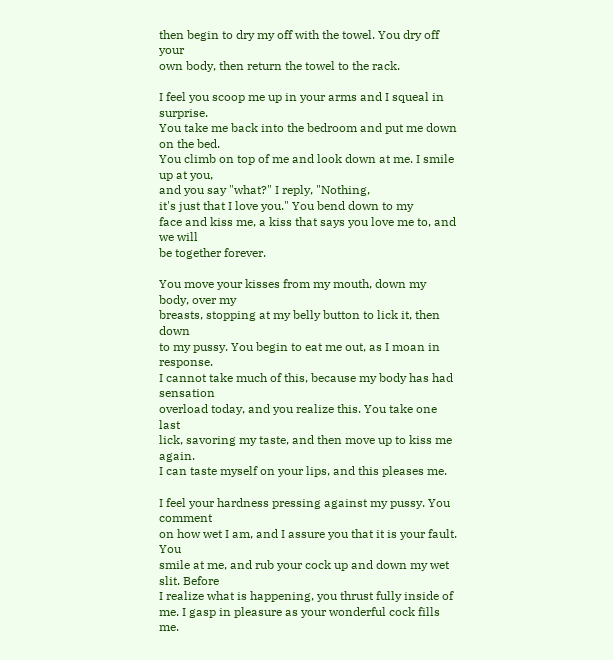then begin to dry my off with the towel. You dry off your
own body, then return the towel to the rack.

I feel you scoop me up in your arms and I squeal in surprise.
You take me back into the bedroom and put me down on the bed.
You climb on top of me and look down at me. I smile up at you,
and you say "what?" I reply, "Nothing,
it's just that I love you." You bend down to my
face and kiss me, a kiss that says you love me to, and we will
be together forever.

You move your kisses from my mouth, down my body, over my
breasts, stopping at my belly button to lick it, then down
to my pussy. You begin to eat me out, as I moan in response.
I cannot take much of this, because my body has had sensation
overload today, and you realize this. You take one last
lick, savoring my taste, and then move up to kiss me again.
I can taste myself on your lips, and this pleases me.

I feel your hardness pressing against my pussy. You comment
on how wet I am, and I assure you that it is your fault. You
smile at me, and rub your cock up and down my wet slit. Before
I realize what is happening, you thrust fully inside of
me. I gasp in pleasure as your wonderful cock fills me.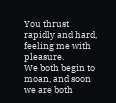You thrust rapidly and hard, feeling me with pleasure.
We both begin to moan, and soon we are both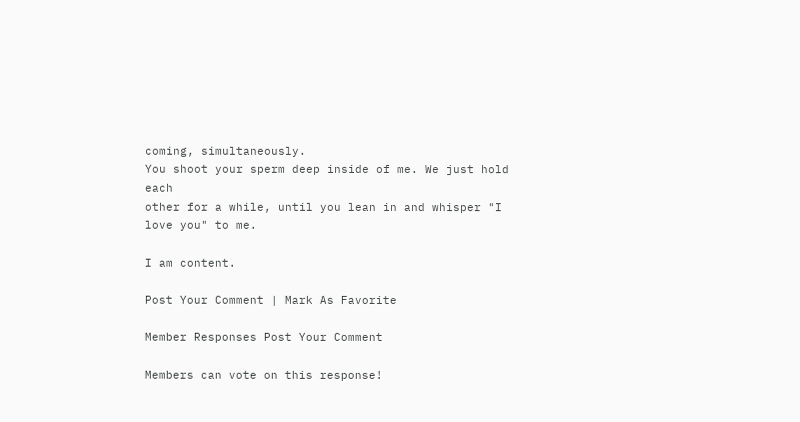coming, simultaneously.
You shoot your sperm deep inside of me. We just hold each
other for a while, until you lean in and whisper "I
love you" to me.

I am content.

Post Your Comment | Mark As Favorite

Member Responses Post Your Comment

Members can vote on this response!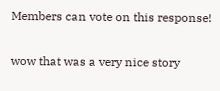Members can vote on this response!

wow that was a very nice story